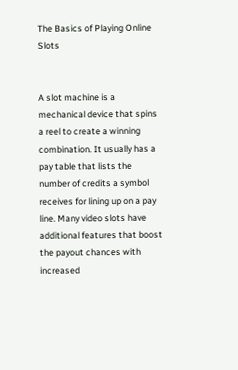The Basics of Playing Online Slots


A slot machine is a mechanical device that spins a reel to create a winning combination. It usually has a pay table that lists the number of credits a symbol receives for lining up on a pay line. Many video slots have additional features that boost the payout chances with increased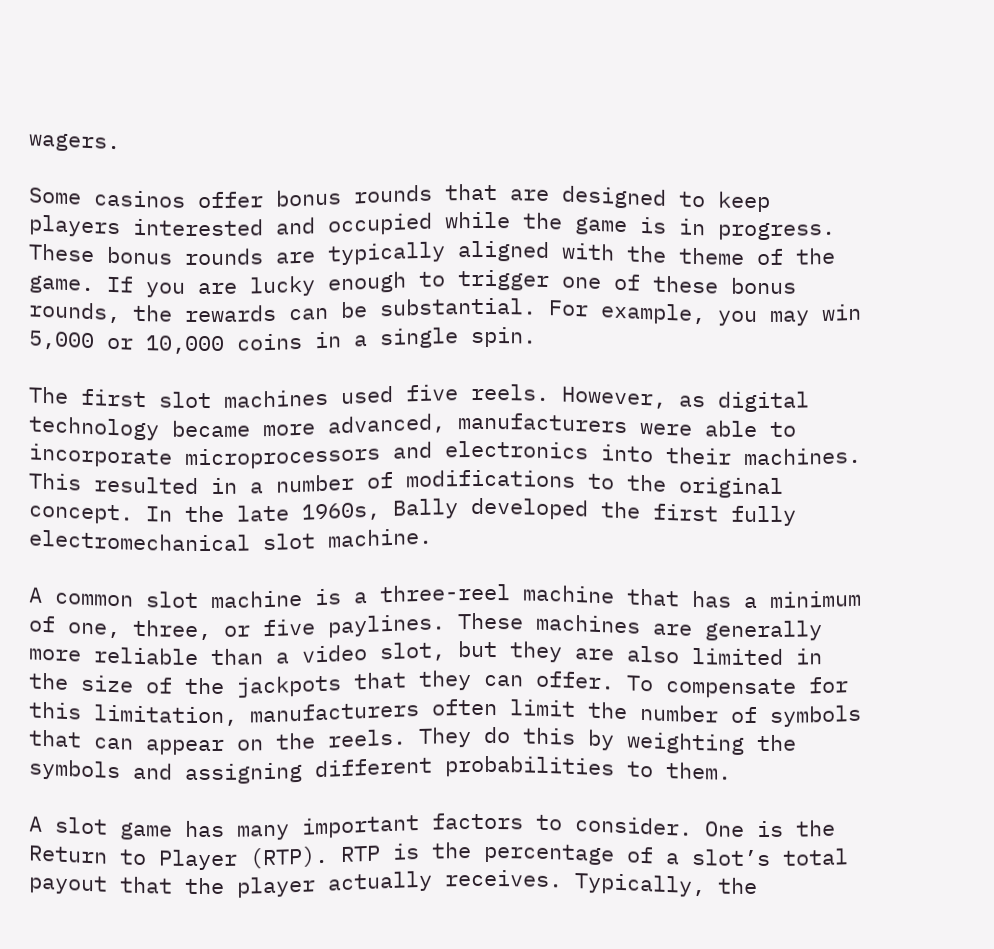wagers.

Some casinos offer bonus rounds that are designed to keep players interested and occupied while the game is in progress. These bonus rounds are typically aligned with the theme of the game. If you are lucky enough to trigger one of these bonus rounds, the rewards can be substantial. For example, you may win 5,000 or 10,000 coins in a single spin.

The first slot machines used five reels. However, as digital technology became more advanced, manufacturers were able to incorporate microprocessors and electronics into their machines. This resulted in a number of modifications to the original concept. In the late 1960s, Bally developed the first fully electromechanical slot machine.

A common slot machine is a three-reel machine that has a minimum of one, three, or five paylines. These machines are generally more reliable than a video slot, but they are also limited in the size of the jackpots that they can offer. To compensate for this limitation, manufacturers often limit the number of symbols that can appear on the reels. They do this by weighting the symbols and assigning different probabilities to them.

A slot game has many important factors to consider. One is the Return to Player (RTP). RTP is the percentage of a slot’s total payout that the player actually receives. Typically, the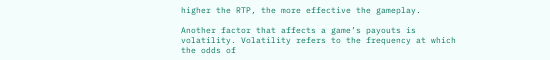higher the RTP, the more effective the gameplay.

Another factor that affects a game’s payouts is volatility. Volatility refers to the frequency at which the odds of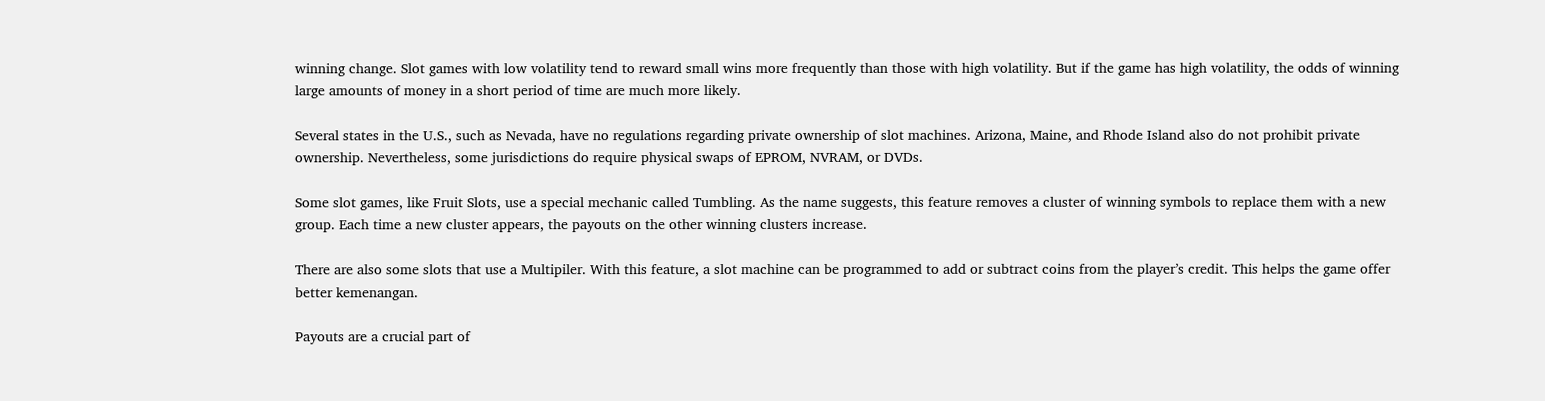winning change. Slot games with low volatility tend to reward small wins more frequently than those with high volatility. But if the game has high volatility, the odds of winning large amounts of money in a short period of time are much more likely.

Several states in the U.S., such as Nevada, have no regulations regarding private ownership of slot machines. Arizona, Maine, and Rhode Island also do not prohibit private ownership. Nevertheless, some jurisdictions do require physical swaps of EPROM, NVRAM, or DVDs.

Some slot games, like Fruit Slots, use a special mechanic called Tumbling. As the name suggests, this feature removes a cluster of winning symbols to replace them with a new group. Each time a new cluster appears, the payouts on the other winning clusters increase.

There are also some slots that use a Multipiler. With this feature, a slot machine can be programmed to add or subtract coins from the player’s credit. This helps the game offer better kemenangan.

Payouts are a crucial part of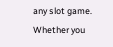any slot game. Whether you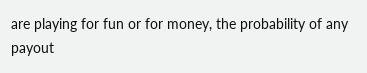are playing for fun or for money, the probability of any payout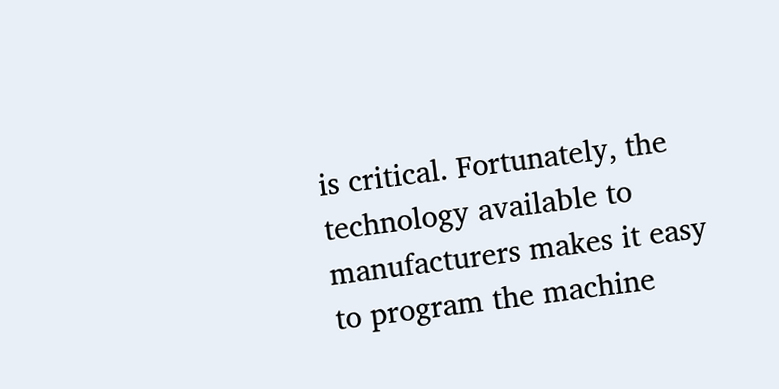is critical. Fortunately, the technology available to manufacturers makes it easy to program the machine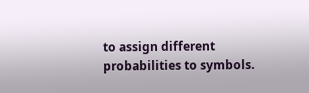to assign different probabilities to symbols.